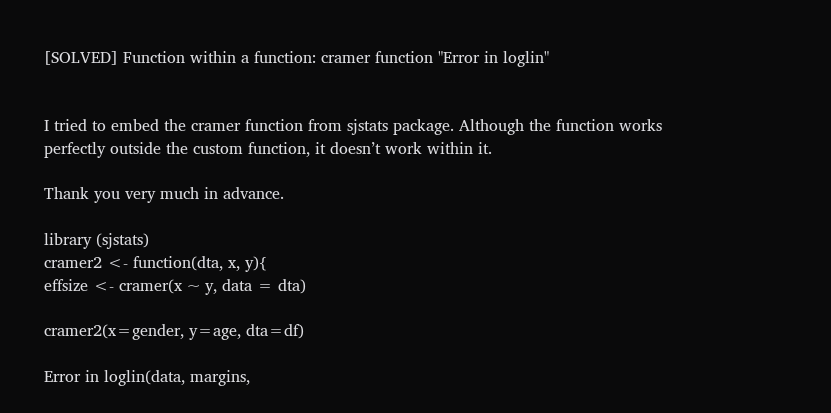[SOLVED] Function within a function: cramer function "Error in loglin"


I tried to embed the cramer function from sjstats package. Although the function works perfectly outside the custom function, it doesn’t work within it.

Thank you very much in advance.

library (sjstats)
cramer2 <- function(dta, x, y){
effsize <- cramer(x ~ y, data = dta)

cramer2(x=gender, y=age, dta=df)

Error in loglin(data, margins,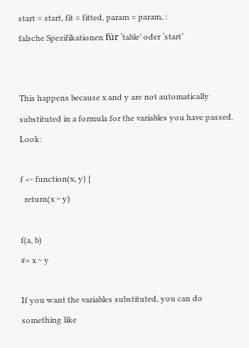start = start, fit = fitted, param = param, :
falsche Spezifikationen für ‘table’ oder ‘start’


This happens because x and y are not automatically substituted in a formula for the variables you have passed. Look:

f <- function(x, y) {
  return(x ~ y)

f(a, b)
#> x ~ y

If you want the variables substituted, you can do something like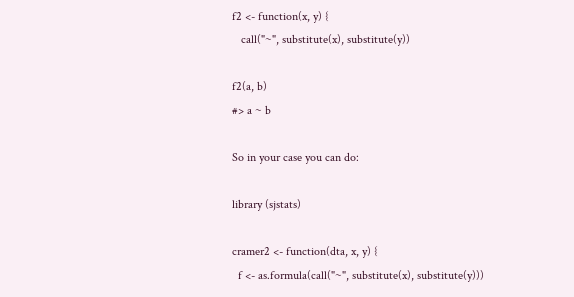f2 <- function(x, y) {
   call("~", substitute(x), substitute(y))

f2(a, b)
#> a ~ b

So in your case you can do:

library (sjstats)

cramer2 <- function(dta, x, y) {
  f <- as.formula(call("~", substitute(x), substitute(y)))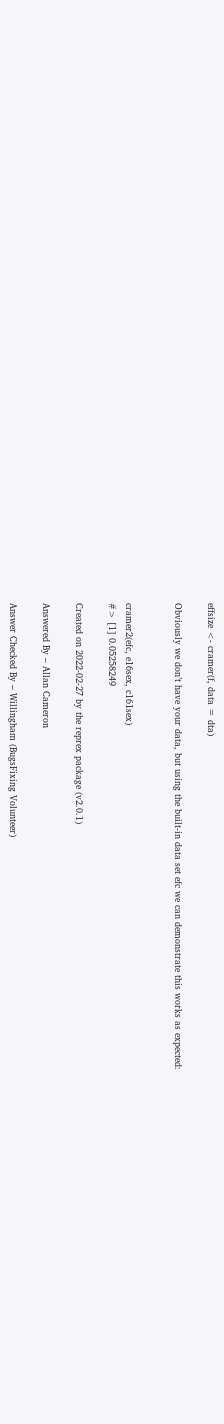effsize <- cramer(f, data = dta)

Obviously we don’t have your data, but using the built-in data set efc we can demonstrate this works as expected:


cramer2(efc, e16sex, c161sex)
#> [1] 0.05258249

Created on 2022-02-27 by the reprex package (v2.0.1)

Answered By – Allan Cameron

Answer Checked By – Willingham (BugsFixing Volunteer)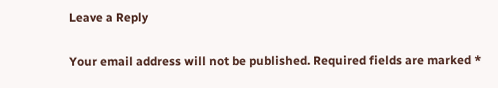Leave a Reply

Your email address will not be published. Required fields are marked *